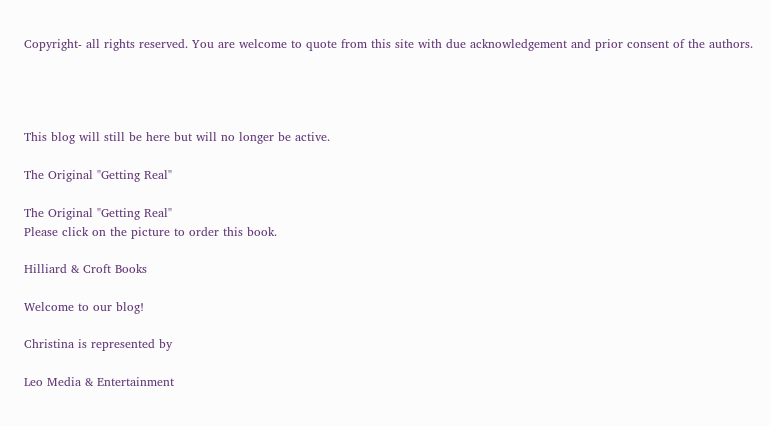Copyright- all rights reserved. You are welcome to quote from this site with due acknowledgement and prior consent of the authors.




This blog will still be here but will no longer be active.

The Original "Getting Real"

The Original "Getting Real"
Please click on the picture to order this book.

Hilliard & Croft Books

Welcome to our blog!

Christina is represented by

Leo Media & Entertainment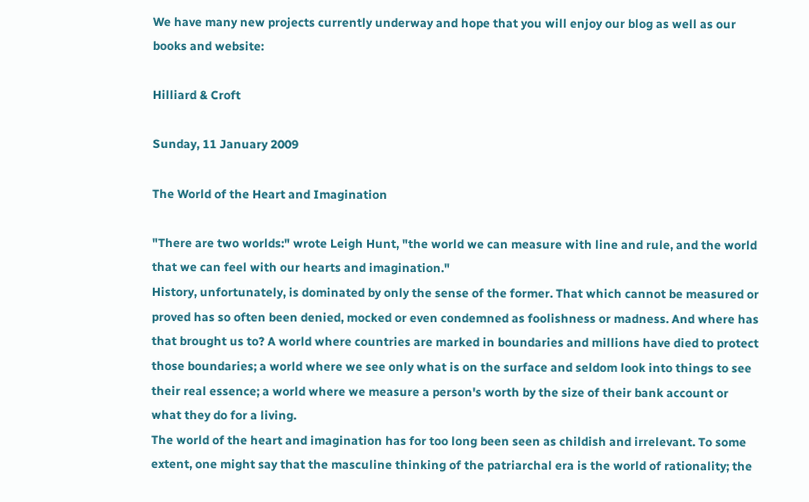We have many new projects currently underway and hope that you will enjoy our blog as well as our books and website:

Hilliard & Croft

Sunday, 11 January 2009

The World of the Heart and Imagination

"There are two worlds:" wrote Leigh Hunt, "the world we can measure with line and rule, and the world that we can feel with our hearts and imagination."
History, unfortunately, is dominated by only the sense of the former. That which cannot be measured or proved has so often been denied, mocked or even condemned as foolishness or madness. And where has that brought us to? A world where countries are marked in boundaries and millions have died to protect those boundaries; a world where we see only what is on the surface and seldom look into things to see their real essence; a world where we measure a person's worth by the size of their bank account or what they do for a living.
The world of the heart and imagination has for too long been seen as childish and irrelevant. To some extent, one might say that the masculine thinking of the patriarchal era is the world of rationality; the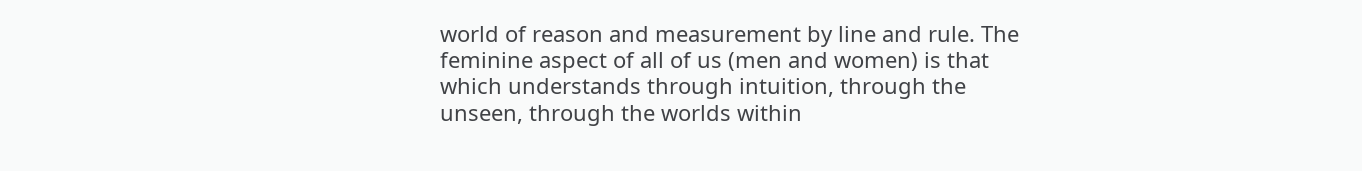world of reason and measurement by line and rule. The feminine aspect of all of us (men and women) is that which understands through intuition, through the unseen, through the worlds within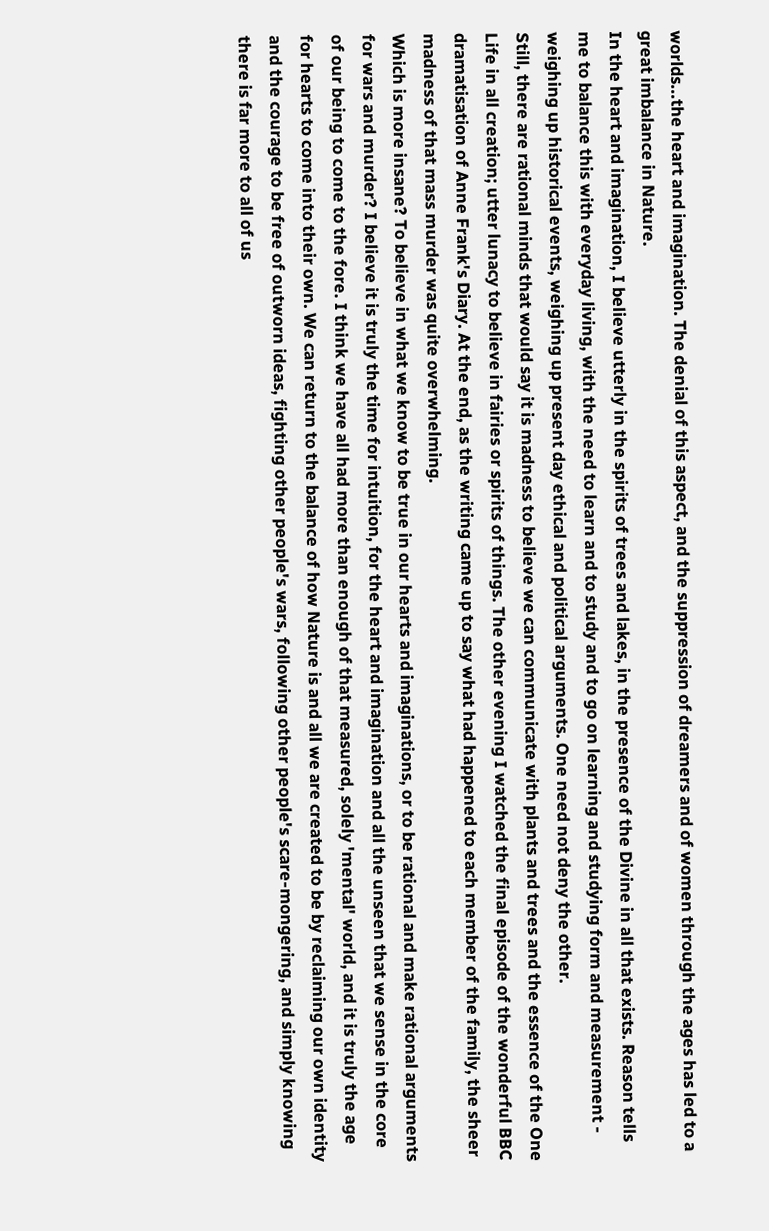worlds...the heart and imagination. The denial of this aspect, and the suppression of dreamers and of women through the ages has led to a great imbalance in Nature.
In the heart and imagination, I believe utterly in the spirits of trees and lakes, in the presence of the Divine in all that exists. Reason tells me to balance this with everyday living, with the need to learn and to study and to go on learning and studying form and measurement - weighing up historical events, weighing up present day ethical and political arguments. One need not deny the other.
Still, there are rational minds that would say it is madness to believe we can communicate with plants and trees and the essence of the One Life in all creation; utter lunacy to believe in fairies or spirits of things. The other evening I watched the final episode of the wonderful BBC dramatisation of Anne Frank's Diary. At the end, as the writing came up to say what had happened to each member of the family, the sheer madness of that mass murder was quite overwhelming.
Which is more insane? To believe in what we know to be true in our hearts and imaginations, or to be rational and make rational arguments for wars and murder? I believe it is truly the time for intuition, for the heart and imagination and all the unseen that we sense in the core of our being to come to the fore. I think we have all had more than enough of that measured, solely 'mental' world, and it is truly the age for hearts to come into their own. We can return to the balance of how Nature is and all we are created to be by reclaiming our own identity and the courage to be free of outworn ideas, fighting other people's wars, following other people's scare-mongering, and simply knowing there is far more to all of us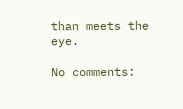than meets the eye.

No comments: